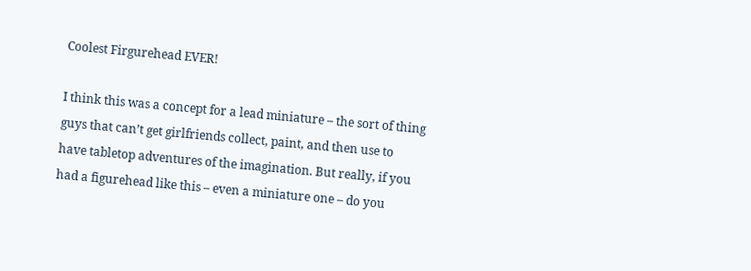Coolest Firgurehead EVER!

I think this was a concept for a lead miniature – the sort of thing guys that can’t get girlfriends collect, paint, and then use to have tabletop adventures of the imagination. But really, if you had a figurehead like this – even a miniature one – do you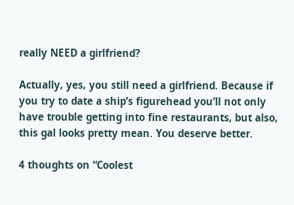really NEED a girlfriend?

Actually, yes, you still need a girlfriend. Because if you try to date a ship’s figurehead you’ll not only have trouble getting into fine restaurants, but also, this gal looks pretty mean. You deserve better.

4 thoughts on “Coolest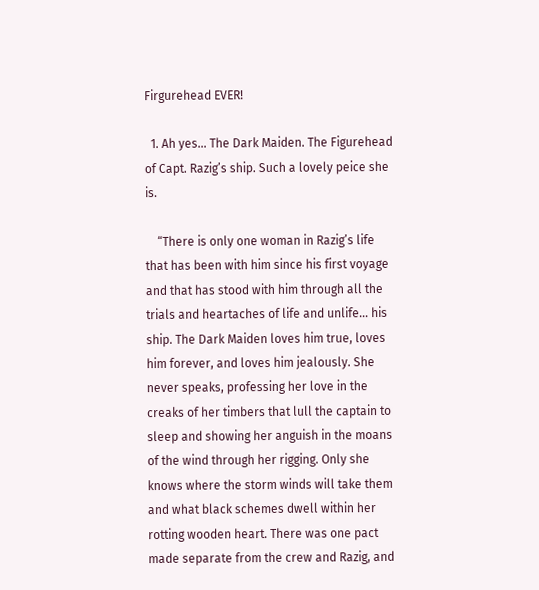Firgurehead EVER!

  1. Ah yes… The Dark Maiden. The Figurehead of Capt. Razig’s ship. Such a lovely peice she is.

    “There is only one woman in Razig’s life that has been with him since his first voyage and that has stood with him through all the trials and heartaches of life and unlife… his ship. The Dark Maiden loves him true, loves him forever, and loves him jealously. She never speaks, professing her love in the creaks of her timbers that lull the captain to sleep and showing her anguish in the moans of the wind through her rigging. Only she knows where the storm winds will take them and what black schemes dwell within her rotting wooden heart. There was one pact made separate from the crew and Razig, and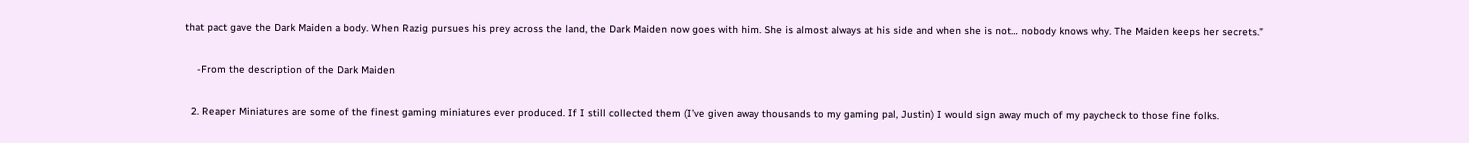that pact gave the Dark Maiden a body. When Razig pursues his prey across the land, the Dark Maiden now goes with him. She is almost always at his side and when she is not… nobody knows why. The Maiden keeps her secrets.”

    -From the description of the Dark Maiden

  2. Reaper Miniatures are some of the finest gaming miniatures ever produced. If I still collected them (I’ve given away thousands to my gaming pal, Justin) I would sign away much of my paycheck to those fine folks.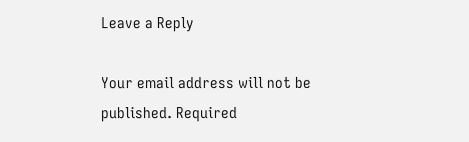Leave a Reply

Your email address will not be published. Required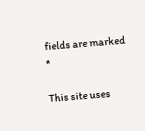fields are marked *

This site uses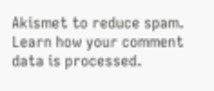Akismet to reduce spam. Learn how your comment data is processed.